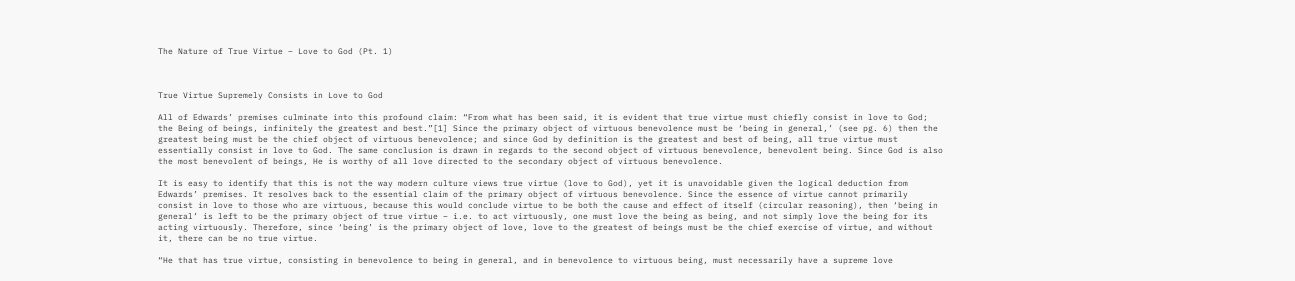The Nature of True Virtue – Love to God (Pt. 1)



True Virtue Supremely Consists in Love to God

All of Edwards’ premises culminate into this profound claim: “From what has been said, it is evident that true virtue must chiefly consist in love to God; the Being of beings, infinitely the greatest and best.”[1] Since the primary object of virtuous benevolence must be ‘being in general,’ (see pg. 6) then the greatest being must be the chief object of virtuous benevolence; and since God by definition is the greatest and best of being, all true virtue must essentially consist in love to God. The same conclusion is drawn in regards to the second object of virtuous benevolence, benevolent being. Since God is also the most benevolent of beings, He is worthy of all love directed to the secondary object of virtuous benevolence.

It is easy to identify that this is not the way modern culture views true virtue (love to God), yet it is unavoidable given the logical deduction from Edwards’ premises. It resolves back to the essential claim of the primary object of virtuous benevolence. Since the essence of virtue cannot primarily consist in love to those who are virtuous, because this would conclude virtue to be both the cause and effect of itself (circular reasoning), then ‘being in general’ is left to be the primary object of true virtue – i.e. to act virtuously, one must love the being as being, and not simply love the being for its acting virtuously. Therefore, since ‘being’ is the primary object of love, love to the greatest of beings must be the chief exercise of virtue, and without it, there can be no true virtue.

“He that has true virtue, consisting in benevolence to being in general, and in benevolence to virtuous being, must necessarily have a supreme love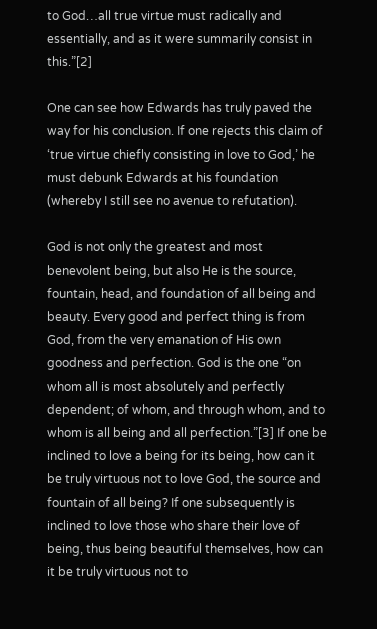to God…all true virtue must radically and essentially, and as it were summarily consist in this.”[2]

One can see how Edwards has truly paved the way for his conclusion. If one rejects this claim of ‘true virtue chiefly consisting in love to God,’ he must debunk Edwards at his foundation (whereby I still see no avenue to refutation).

God is not only the greatest and most benevolent being, but also He is the source, fountain, head, and foundation of all being and beauty. Every good and perfect thing is from God, from the very emanation of His own goodness and perfection. God is the one “on whom all is most absolutely and perfectly dependent; of whom, and through whom, and to whom is all being and all perfection.”[3] If one be inclined to love a being for its being, how can it be truly virtuous not to love God, the source and fountain of all being? If one subsequently is inclined to love those who share their love of being, thus being beautiful themselves, how can it be truly virtuous not to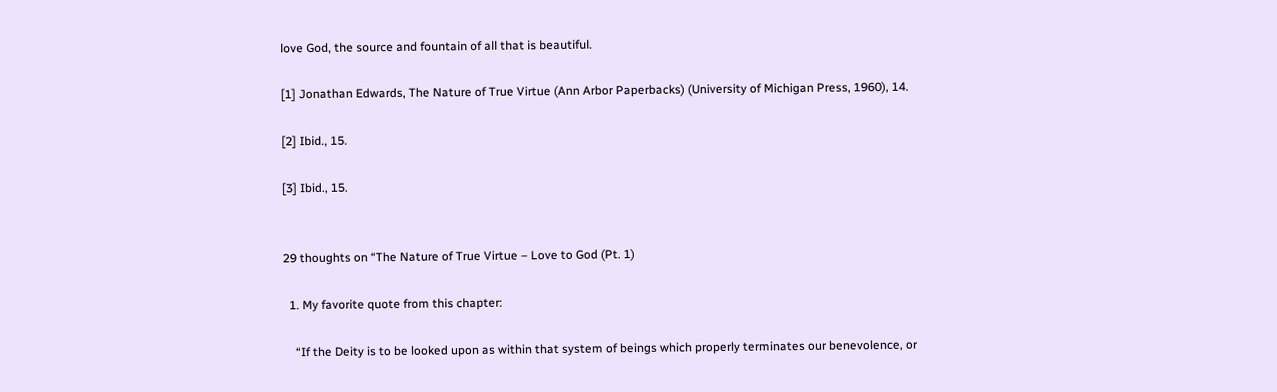love God, the source and fountain of all that is beautiful.

[1] Jonathan Edwards, The Nature of True Virtue (Ann Arbor Paperbacks) (University of Michigan Press, 1960), 14.

[2] Ibid., 15.

[3] Ibid., 15.


29 thoughts on “The Nature of True Virtue – Love to God (Pt. 1)

  1. My favorite quote from this chapter:

    “If the Deity is to be looked upon as within that system of beings which properly terminates our benevolence, or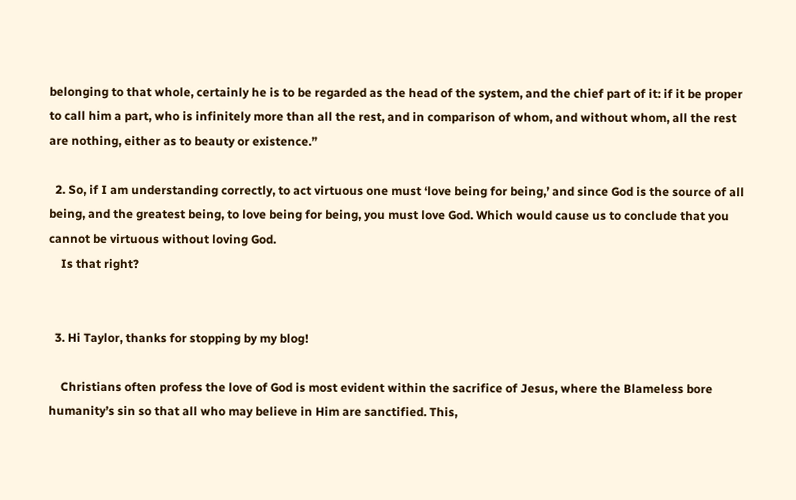belonging to that whole, certainly he is to be regarded as the head of the system, and the chief part of it: if it be proper to call him a part, who is infinitely more than all the rest, and in comparison of whom, and without whom, all the rest are nothing, either as to beauty or existence.”

  2. So, if I am understanding correctly, to act virtuous one must ‘love being for being,’ and since God is the source of all being, and the greatest being, to love being for being, you must love God. Which would cause us to conclude that you cannot be virtuous without loving God.
    Is that right?


  3. Hi Taylor, thanks for stopping by my blog!

    Christians often profess the love of God is most evident within the sacrifice of Jesus, where the Blameless bore humanity’s sin so that all who may believe in Him are sanctified. This,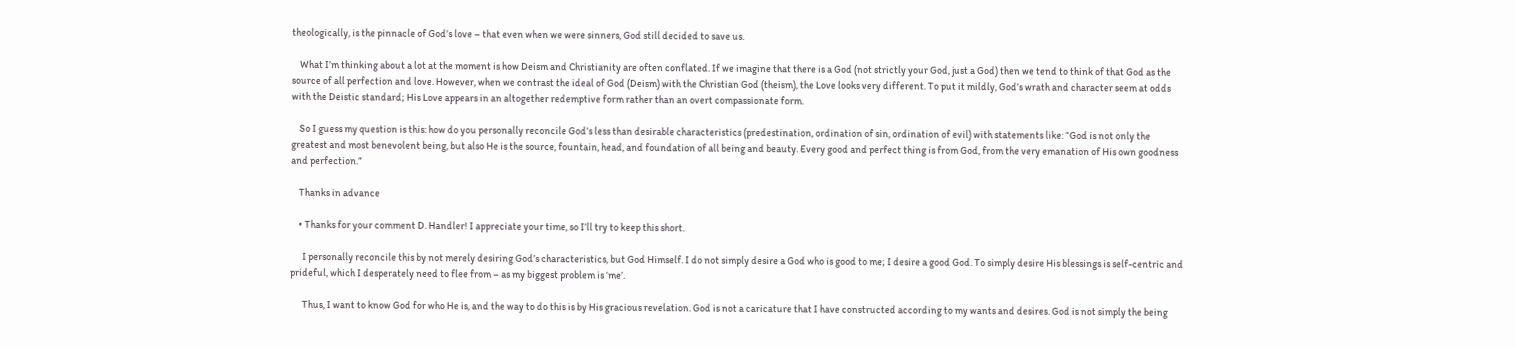theologically, is the pinnacle of God’s love – that even when we were sinners, God still decided to save us.

    What I’m thinking about a lot at the moment is how Deism and Christianity are often conflated. If we imagine that there is a God (not strictly your God, just a God) then we tend to think of that God as the source of all perfection and love. However, when we contrast the ideal of God (Deism) with the Christian God (theism), the Love looks very different. To put it mildly, God’s wrath and character seem at odds with the Deistic standard; His Love appears in an altogether redemptive form rather than an overt compassionate form.

    So I guess my question is this: how do you personally reconcile God’s less than desirable characteristics (predestination, ordination of sin, ordination of evil) with statements like: “God is not only the greatest and most benevolent being, but also He is the source, fountain, head, and foundation of all being and beauty. Every good and perfect thing is from God, from the very emanation of His own goodness and perfection.”

    Thanks in advance

    • Thanks for your comment D. Handler! I appreciate your time, so I’ll try to keep this short.

      I personally reconcile this by not merely desiring God’s characteristics, but God Himself. I do not simply desire a God who is good to me; I desire a good God. To simply desire His blessings is self-centric and prideful, which I desperately need to flee from – as my biggest problem is ‘me’.

      Thus, I want to know God for who He is, and the way to do this is by His gracious revelation. God is not a caricature that I have constructed according to my wants and desires. God is not simply the being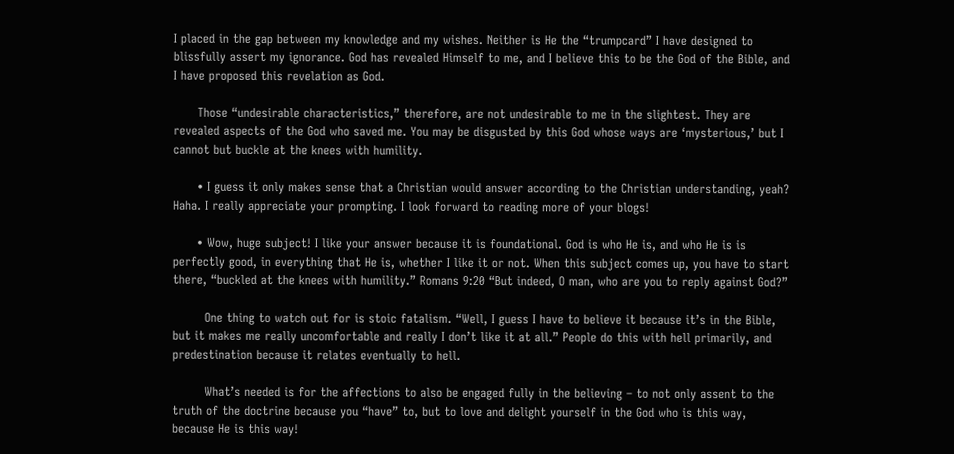I placed in the gap between my knowledge and my wishes. Neither is He the “trumpcard” I have designed to blissfully assert my ignorance. God has revealed Himself to me, and I believe this to be the God of the Bible, and I have proposed this revelation as God.

      Those “undesirable characteristics,” therefore, are not undesirable to me in the slightest. They are revealed aspects of the God who saved me. You may be disgusted by this God whose ways are ‘mysterious,’ but I cannot but buckle at the knees with humility.

      • I guess it only makes sense that a Christian would answer according to the Christian understanding, yeah? Haha. I really appreciate your prompting. I look forward to reading more of your blogs!

      • Wow, huge subject! I like your answer because it is foundational. God is who He is, and who He is is perfectly good, in everything that He is, whether I like it or not. When this subject comes up, you have to start there, “buckled at the knees with humility.” Romans 9:20 “But indeed, O man, who are you to reply against God?”

        One thing to watch out for is stoic fatalism. “Well, I guess I have to believe it because it’s in the Bible, but it makes me really uncomfortable and really I don’t like it at all.” People do this with hell primarily, and predestination because it relates eventually to hell.

        What’s needed is for the affections to also be engaged fully in the believing – to not only assent to the truth of the doctrine because you “have” to, but to love and delight yourself in the God who is this way, because He is this way!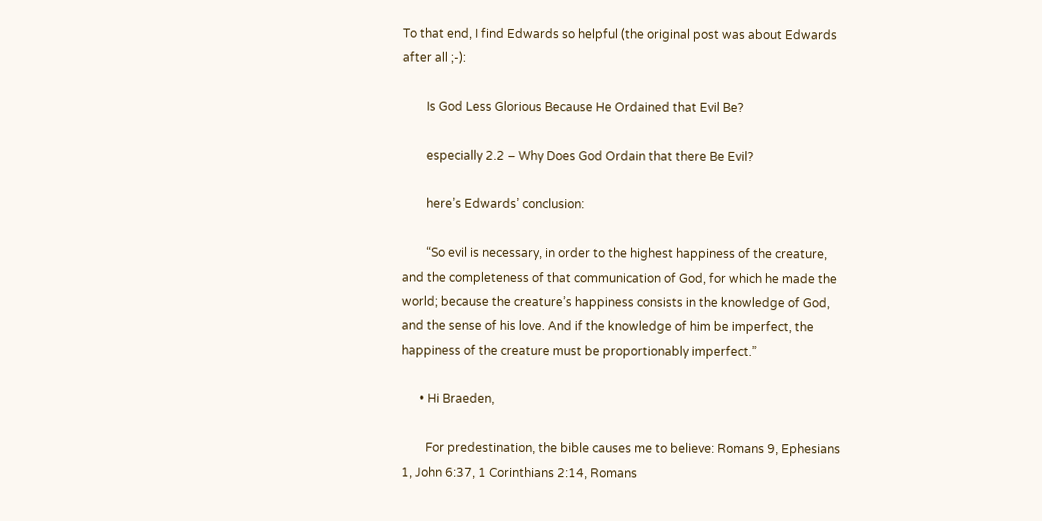To that end, I find Edwards so helpful (the original post was about Edwards after all ;-):

        Is God Less Glorious Because He Ordained that Evil Be?

        especially 2.2 – Why Does God Ordain that there Be Evil?

        here’s Edwards’ conclusion:

        “So evil is necessary, in order to the highest happiness of the creature, and the completeness of that communication of God, for which he made the world; because the creature’s happiness consists in the knowledge of God, and the sense of his love. And if the knowledge of him be imperfect, the happiness of the creature must be proportionably imperfect.”

      • Hi Braeden,

        For predestination, the bible causes me to believe: Romans 9, Ephesians 1, John 6:37, 1 Corinthians 2:14, Romans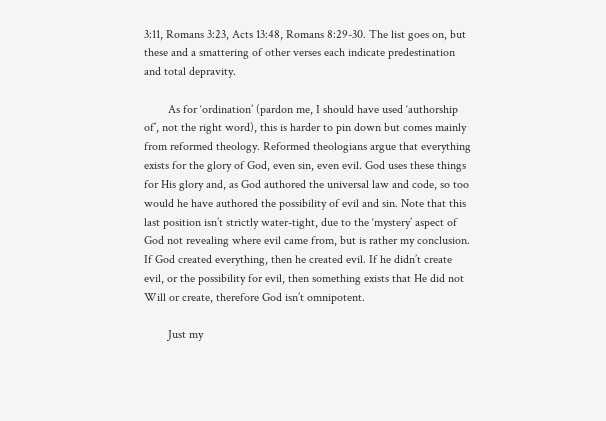3:11, Romans 3:23, Acts 13:48, Romans 8:29-30. The list goes on, but these and a smattering of other verses each indicate predestination and total depravity.

        As for ‘ordination’ (pardon me, I should have used ‘authorship of’, not the right word), this is harder to pin down but comes mainly from reformed theology. Reformed theologians argue that everything exists for the glory of God, even sin, even evil. God uses these things for His glory and, as God authored the universal law and code, so too would he have authored the possibility of evil and sin. Note that this last position isn’t strictly water-tight, due to the ‘mystery’ aspect of God not revealing where evil came from, but is rather my conclusion. If God created everything, then he created evil. If he didn’t create evil, or the possibility for evil, then something exists that He did not Will or create, therefore God isn’t omnipotent.

        Just my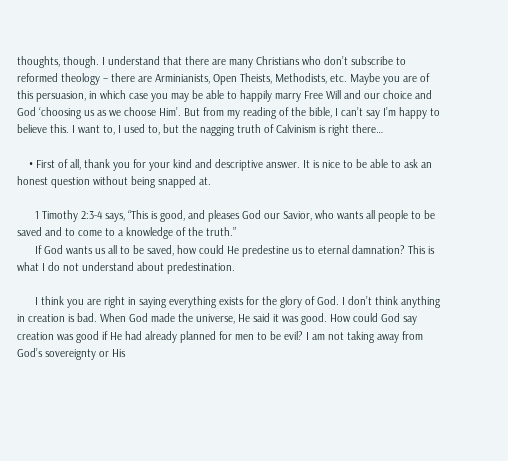thoughts, though. I understand that there are many Christians who don’t subscribe to reformed theology – there are Arminianists, Open Theists, Methodists, etc. Maybe you are of this persuasion, in which case you may be able to happily marry Free Will and our choice and God ‘choosing us as we choose Him’. But from my reading of the bible, I can’t say I’m happy to believe this. I want to, I used to, but the nagging truth of Calvinism is right there…

    • First of all, thank you for your kind and descriptive answer. It is nice to be able to ask an honest question without being snapped at.

      1 Timothy 2:3-4 says, “This is good, and pleases God our Savior, who wants all people to be saved and to come to a knowledge of the truth.”
      If God wants us all to be saved, how could He predestine us to eternal damnation? This is what I do not understand about predestination.

      I think you are right in saying everything exists for the glory of God. I don’t think anything in creation is bad. When God made the universe, He said it was good. How could God say creation was good if He had already planned for men to be evil? I am not taking away from God’s sovereignty or His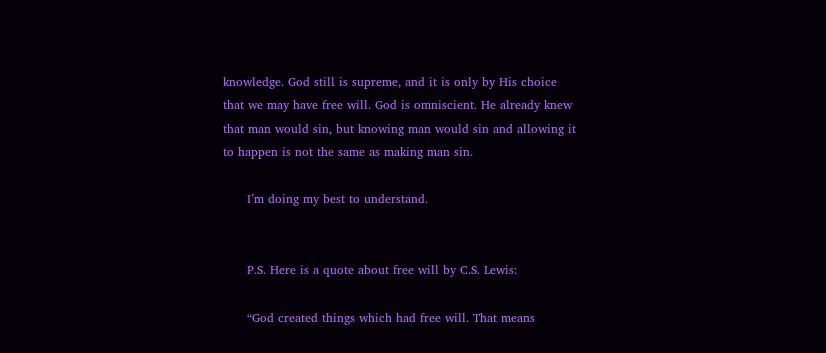knowledge. God still is supreme, and it is only by His choice that we may have free will. God is omniscient. He already knew that man would sin, but knowing man would sin and allowing it to happen is not the same as making man sin.

      I’m doing my best to understand.


      P.S. Here is a quote about free will by C.S. Lewis:

      “God created things which had free will. That means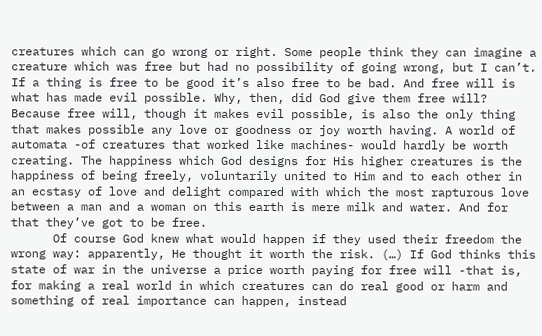creatures which can go wrong or right. Some people think they can imagine a creature which was free but had no possibility of going wrong, but I can’t. If a thing is free to be good it’s also free to be bad. And free will is what has made evil possible. Why, then, did God give them free will? Because free will, though it makes evil possible, is also the only thing that makes possible any love or goodness or joy worth having. A world of automata -of creatures that worked like machines- would hardly be worth creating. The happiness which God designs for His higher creatures is the happiness of being freely, voluntarily united to Him and to each other in an ecstasy of love and delight compared with which the most rapturous love between a man and a woman on this earth is mere milk and water. And for that they’ve got to be free.
      Of course God knew what would happen if they used their freedom the wrong way: apparently, He thought it worth the risk. (…) If God thinks this state of war in the universe a price worth paying for free will -that is, for making a real world in which creatures can do real good or harm and something of real importance can happen, instead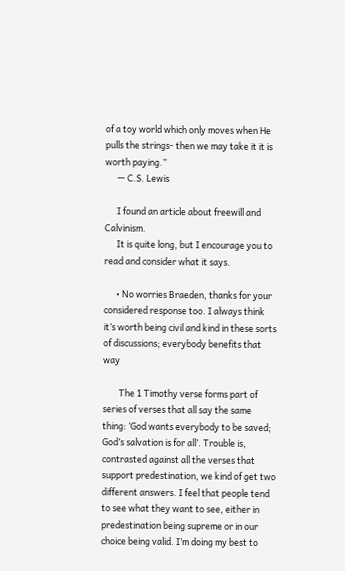of a toy world which only moves when He pulls the strings- then we may take it it is worth paying.”
      — C.S. Lewis

      I found an article about freewill and Calvinism.
      It is quite long, but I encourage you to read and consider what it says.

      • No worries Braeden, thanks for your considered response too. I always think it’s worth being civil and kind in these sorts of discussions; everybody benefits that way

        The 1 Timothy verse forms part of series of verses that all say the same thing: ‘God wants everybody to be saved; God’s salvation is for all’. Trouble is, contrasted against all the verses that support predestination, we kind of get two different answers. I feel that people tend to see what they want to see, either in predestination being supreme or in our choice being valid. I’m doing my best to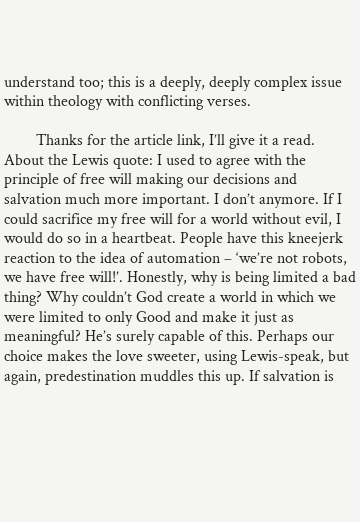understand too; this is a deeply, deeply complex issue within theology with conflicting verses.

        Thanks for the article link, I’ll give it a read. About the Lewis quote: I used to agree with the principle of free will making our decisions and salvation much more important. I don’t anymore. If I could sacrifice my free will for a world without evil, I would do so in a heartbeat. People have this kneejerk reaction to the idea of automation – ‘we’re not robots, we have free will!’. Honestly, why is being limited a bad thing? Why couldn’t God create a world in which we were limited to only Good and make it just as meaningful? He’s surely capable of this. Perhaps our choice makes the love sweeter, using Lewis-speak, but again, predestination muddles this up. If salvation is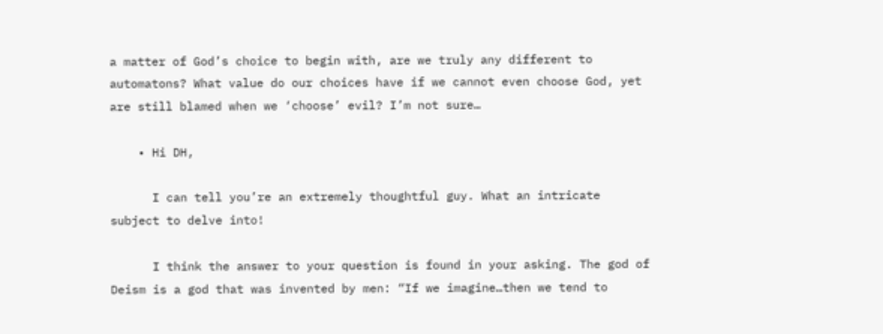a matter of God’s choice to begin with, are we truly any different to automatons? What value do our choices have if we cannot even choose God, yet are still blamed when we ‘choose’ evil? I’m not sure…

    • Hi DH,

      I can tell you’re an extremely thoughtful guy. What an intricate subject to delve into!

      I think the answer to your question is found in your asking. The god of Deism is a god that was invented by men: “If we imagine…then we tend to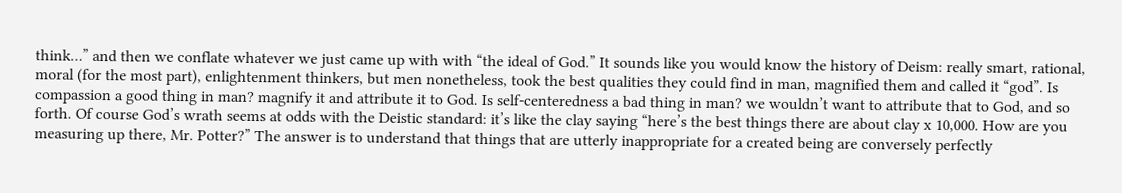think…” and then we conflate whatever we just came up with with “the ideal of God.” It sounds like you would know the history of Deism: really smart, rational, moral (for the most part), enlightenment thinkers, but men nonetheless, took the best qualities they could find in man, magnified them and called it “god”. Is compassion a good thing in man? magnify it and attribute it to God. Is self-centeredness a bad thing in man? we wouldn’t want to attribute that to God, and so forth. Of course God’s wrath seems at odds with the Deistic standard: it’s like the clay saying “here’s the best things there are about clay x 10,000. How are you measuring up there, Mr. Potter?” The answer is to understand that things that are utterly inappropriate for a created being are conversely perfectly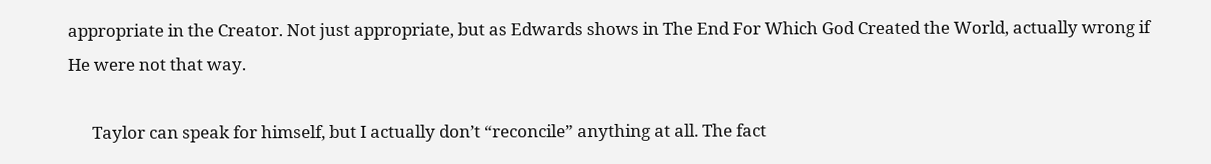appropriate in the Creator. Not just appropriate, but as Edwards shows in The End For Which God Created the World, actually wrong if He were not that way.

      Taylor can speak for himself, but I actually don’t “reconcile” anything at all. The fact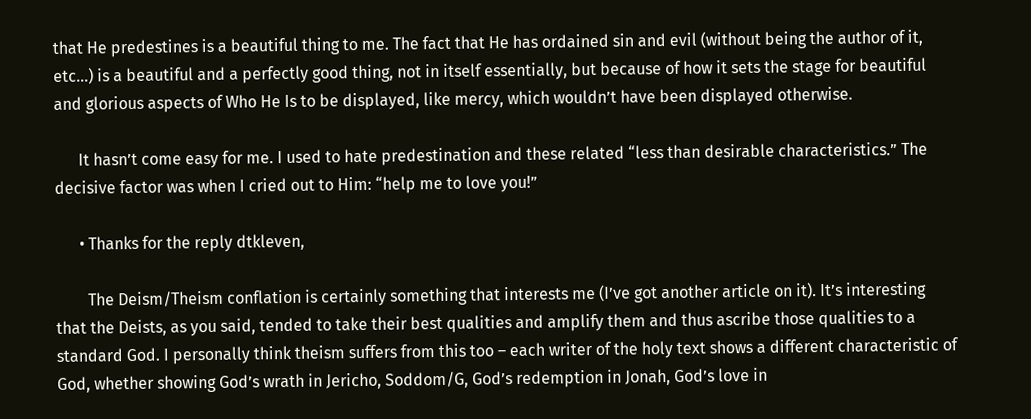that He predestines is a beautiful thing to me. The fact that He has ordained sin and evil (without being the author of it, etc…) is a beautiful and a perfectly good thing, not in itself essentially, but because of how it sets the stage for beautiful and glorious aspects of Who He Is to be displayed, like mercy, which wouldn’t have been displayed otherwise.

      It hasn’t come easy for me. I used to hate predestination and these related “less than desirable characteristics.” The decisive factor was when I cried out to Him: “help me to love you!”

      • Thanks for the reply dtkleven,

        The Deism/Theism conflation is certainly something that interests me (I’ve got another article on it). It’s interesting that the Deists, as you said, tended to take their best qualities and amplify them and thus ascribe those qualities to a standard God. I personally think theism suffers from this too – each writer of the holy text shows a different characteristic of God, whether showing God’s wrath in Jericho, Soddom/G, God’s redemption in Jonah, God’s love in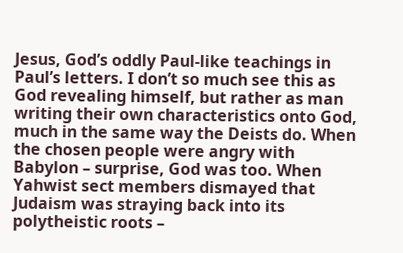Jesus, God’s oddly Paul-like teachings in Paul’s letters. I don’t so much see this as God revealing himself, but rather as man writing their own characteristics onto God, much in the same way the Deists do. When the chosen people were angry with Babylon – surprise, God was too. When Yahwist sect members dismayed that Judaism was straying back into its polytheistic roots –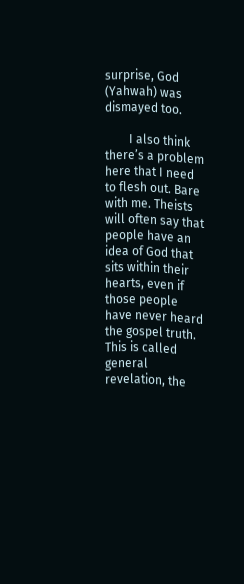surprise, God (Yahwah) was dismayed too.

        I also think there’s a problem here that I need to flesh out. Bare with me. Theists will often say that people have an idea of God that sits within their hearts, even if those people have never heard the gospel truth. This is called general revelation, the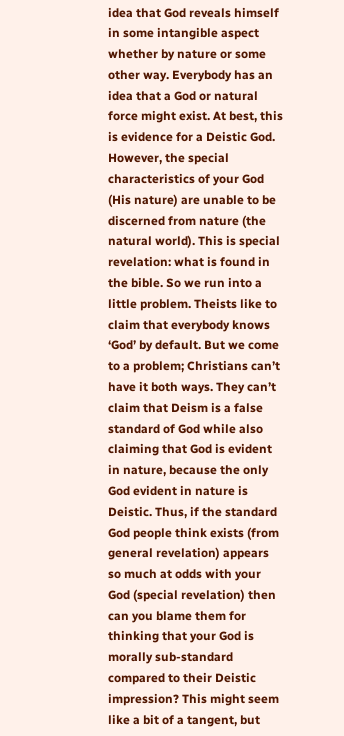idea that God reveals himself in some intangible aspect whether by nature or some other way. Everybody has an idea that a God or natural force might exist. At best, this is evidence for a Deistic God. However, the special characteristics of your God (His nature) are unable to be discerned from nature (the natural world). This is special revelation: what is found in the bible. So we run into a little problem. Theists like to claim that everybody knows ‘God’ by default. But we come to a problem; Christians can’t have it both ways. They can’t claim that Deism is a false standard of God while also claiming that God is evident in nature, because the only God evident in nature is Deistic. Thus, if the standard God people think exists (from general revelation) appears so much at odds with your God (special revelation) then can you blame them for thinking that your God is morally sub-standard compared to their Deistic impression? This might seem like a bit of a tangent, but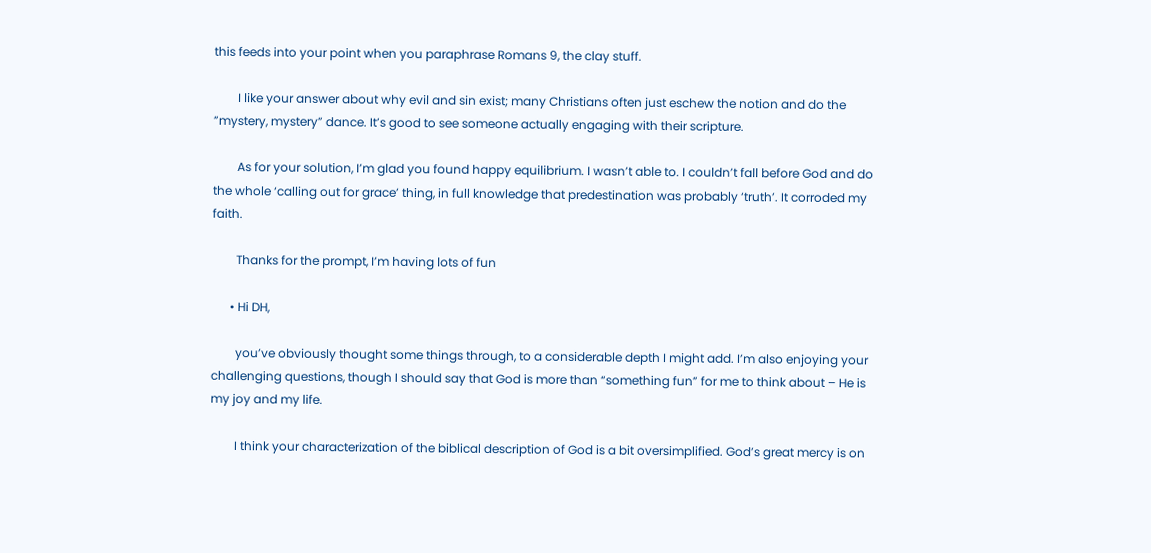this feeds into your point when you paraphrase Romans 9, the clay stuff.

        I like your answer about why evil and sin exist; many Christians often just eschew the notion and do the ”mystery, mystery” dance. It’s good to see someone actually engaging with their scripture.

        As for your solution, I’m glad you found happy equilibrium. I wasn’t able to. I couldn’t fall before God and do the whole ‘calling out for grace’ thing, in full knowledge that predestination was probably ‘truth’. It corroded my faith.

        Thanks for the prompt, I’m having lots of fun

      • Hi DH,

        you’ve obviously thought some things through, to a considerable depth I might add. I’m also enjoying your challenging questions, though I should say that God is more than “something fun” for me to think about – He is my joy and my life.

        I think your characterization of the biblical description of God is a bit oversimplified. God’s great mercy is on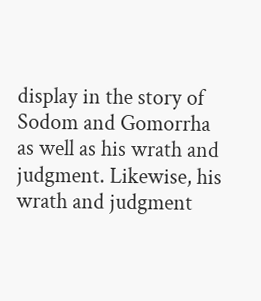display in the story of Sodom and Gomorrha as well as his wrath and judgment. Likewise, his wrath and judgment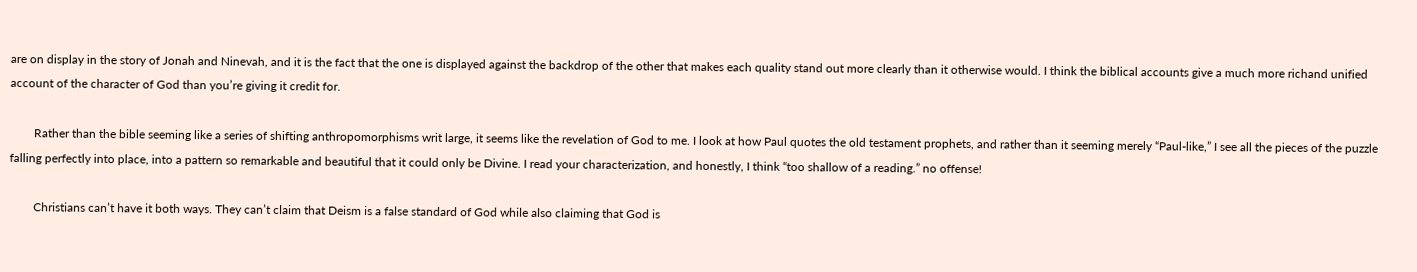are on display in the story of Jonah and Ninevah, and it is the fact that the one is displayed against the backdrop of the other that makes each quality stand out more clearly than it otherwise would. I think the biblical accounts give a much more richand unified account of the character of God than you’re giving it credit for.

        Rather than the bible seeming like a series of shifting anthropomorphisms writ large, it seems like the revelation of God to me. I look at how Paul quotes the old testament prophets, and rather than it seeming merely “Paul-like,” I see all the pieces of the puzzle falling perfectly into place, into a pattern so remarkable and beautiful that it could only be Divine. I read your characterization, and honestly, I think “too shallow of a reading.” no offense!

        Christians can’t have it both ways. They can’t claim that Deism is a false standard of God while also claiming that God is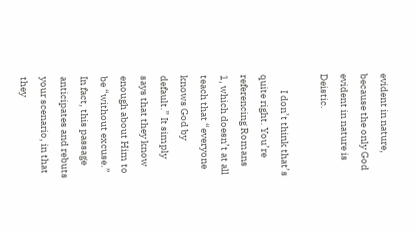evident in nature, because the only God evident in nature is Deistic.

        I don’t think that’s quite right. You’re referencing Romans 1, which doesn’t at all teach that “everyone knows God by default.” It simply says that they know enough about Him to be “without excuse.” In fact, this passage anticipates and rebuts your scenario, in that they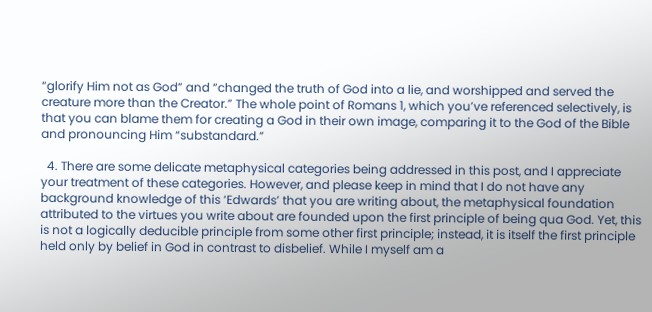“glorify Him not as God” and “changed the truth of God into a lie, and worshipped and served the creature more than the Creator.” The whole point of Romans 1, which you’ve referenced selectively, is that you can blame them for creating a God in their own image, comparing it to the God of the Bible and pronouncing Him “substandard.”

  4. There are some delicate metaphysical categories being addressed in this post, and I appreciate your treatment of these categories. However, and please keep in mind that I do not have any background knowledge of this ‘Edwards’ that you are writing about, the metaphysical foundation attributed to the virtues you write about are founded upon the first principle of being qua God. Yet, this is not a logically deducible principle from some other first principle; instead, it is itself the first principle held only by belief in God in contrast to disbelief. While I myself am a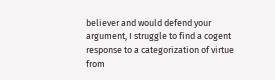believer and would defend your argument, I struggle to find a cogent response to a categorization of virtue from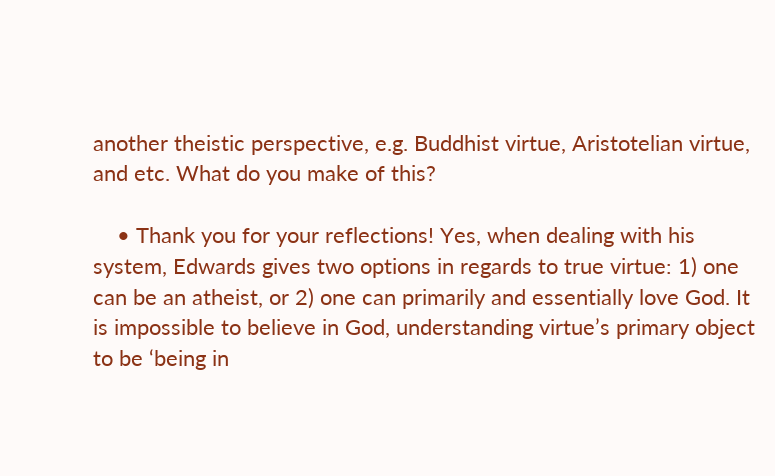another theistic perspective, e.g. Buddhist virtue, Aristotelian virtue, and etc. What do you make of this?

    • Thank you for your reflections! Yes, when dealing with his system, Edwards gives two options in regards to true virtue: 1) one can be an atheist, or 2) one can primarily and essentially love God. It is impossible to believe in God, understanding virtue’s primary object to be ‘being in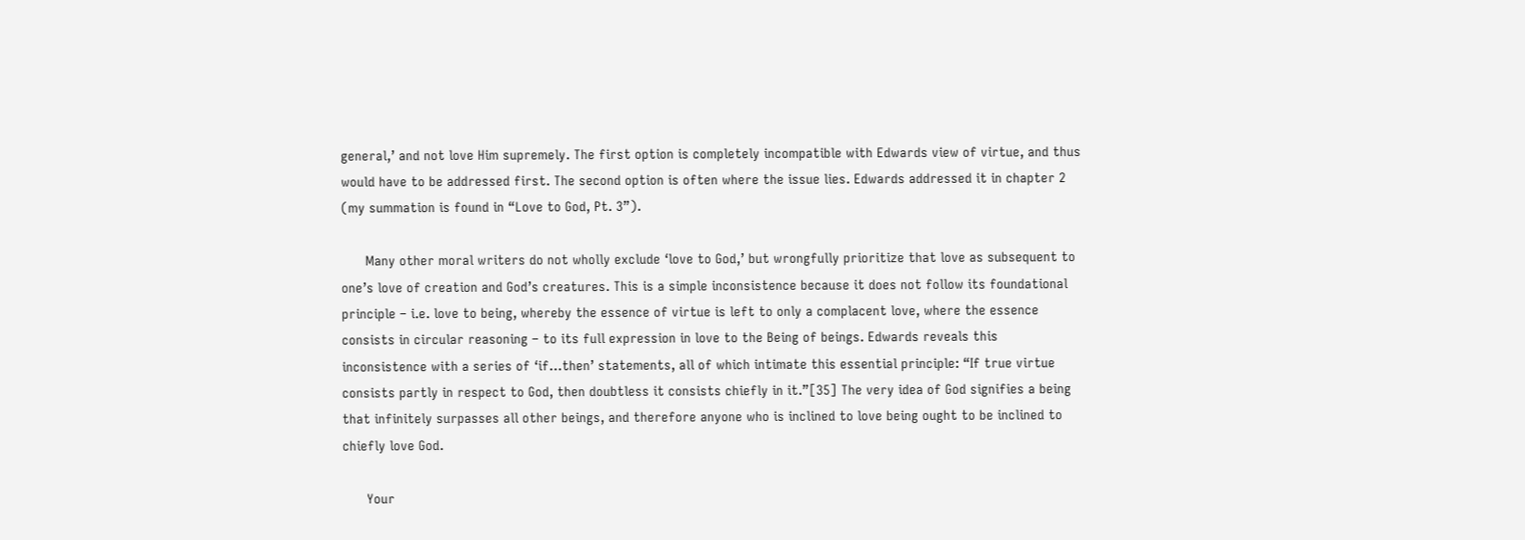general,’ and not love Him supremely. The first option is completely incompatible with Edwards view of virtue, and thus would have to be addressed first. The second option is often where the issue lies. Edwards addressed it in chapter 2 (my summation is found in “Love to God, Pt. 3”).

      Many other moral writers do not wholly exclude ‘love to God,’ but wrongfully prioritize that love as subsequent to one’s love of creation and God’s creatures. This is a simple inconsistence because it does not follow its foundational principle – i.e. love to being, whereby the essence of virtue is left to only a complacent love, where the essence consists in circular reasoning – to its full expression in love to the Being of beings. Edwards reveals this inconsistence with a series of ‘if…then’ statements, all of which intimate this essential principle: “If true virtue consists partly in respect to God, then doubtless it consists chiefly in it.”[35] The very idea of God signifies a being that infinitely surpasses all other beings, and therefore anyone who is inclined to love being ought to be inclined to chiefly love God.

      Your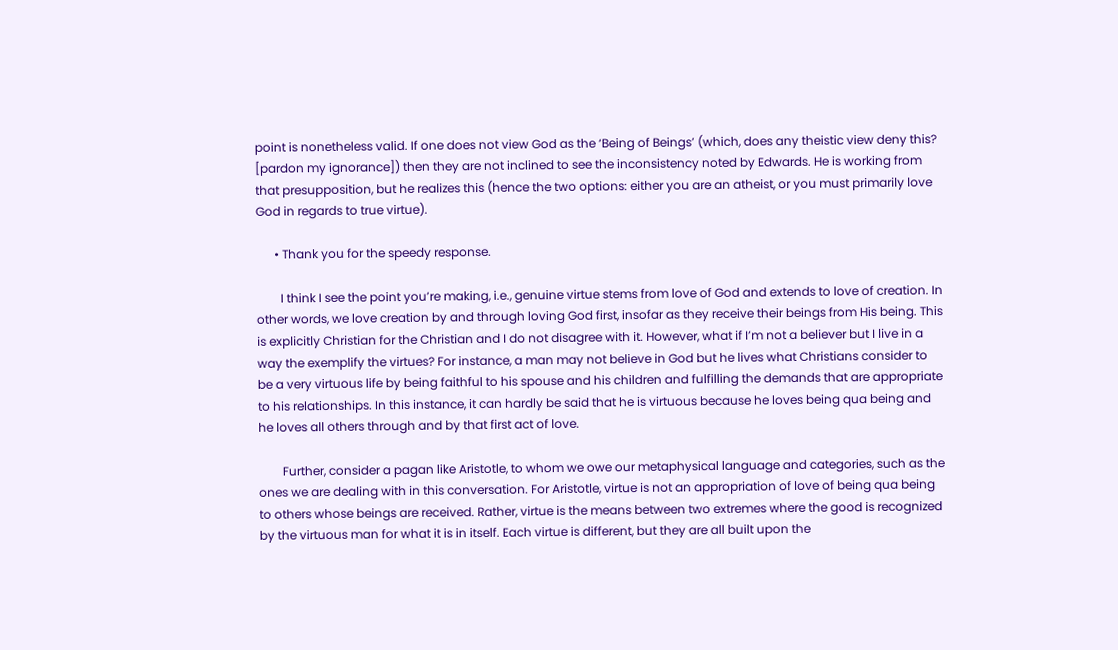point is nonetheless valid. If one does not view God as the ‘Being of Beings’ (which, does any theistic view deny this? [pardon my ignorance]) then they are not inclined to see the inconsistency noted by Edwards. He is working from that presupposition, but he realizes this (hence the two options: either you are an atheist, or you must primarily love God in regards to true virtue).

      • Thank you for the speedy response.

        I think I see the point you’re making, i.e., genuine virtue stems from love of God and extends to love of creation. In other words, we love creation by and through loving God first, insofar as they receive their beings from His being. This is explicitly Christian for the Christian and I do not disagree with it. However, what if I’m not a believer but I live in a way the exemplify the virtues? For instance, a man may not believe in God but he lives what Christians consider to be a very virtuous life by being faithful to his spouse and his children and fulfilling the demands that are appropriate to his relationships. In this instance, it can hardly be said that he is virtuous because he loves being qua being and he loves all others through and by that first act of love.

        Further, consider a pagan like Aristotle, to whom we owe our metaphysical language and categories, such as the ones we are dealing with in this conversation. For Aristotle, virtue is not an appropriation of love of being qua being to others whose beings are received. Rather, virtue is the means between two extremes where the good is recognized by the virtuous man for what it is in itself. Each virtue is different, but they are all built upon the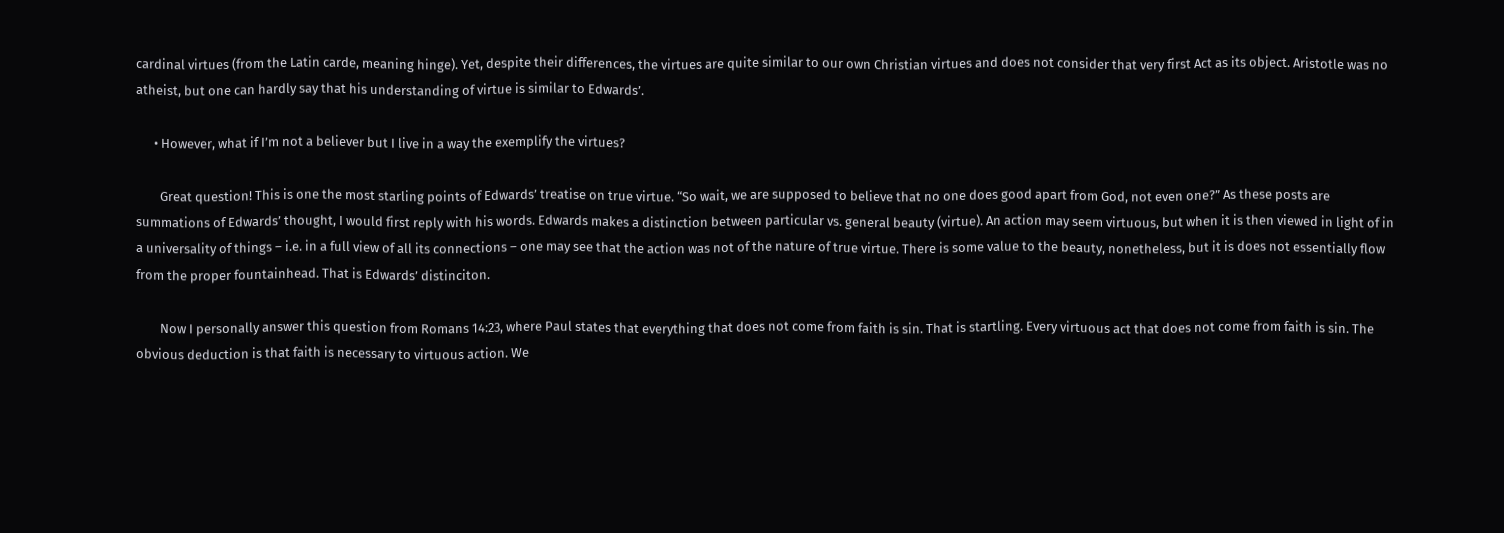cardinal virtues (from the Latin carde, meaning hinge). Yet, despite their differences, the virtues are quite similar to our own Christian virtues and does not consider that very first Act as its object. Aristotle was no atheist, but one can hardly say that his understanding of virtue is similar to Edwards’.

      • However, what if I’m not a believer but I live in a way the exemplify the virtues?

        Great question! This is one the most starling points of Edwards’ treatise on true virtue. “So wait, we are supposed to believe that no one does good apart from God, not even one?” As these posts are summations of Edwards’ thought, I would first reply with his words. Edwards makes a distinction between particular vs. general beauty (virtue). An action may seem virtuous, but when it is then viewed in light of in a universality of things – i.e. in a full view of all its connections – one may see that the action was not of the nature of true virtue. There is some value to the beauty, nonetheless, but it is does not essentially flow from the proper fountainhead. That is Edwards’ distinciton.

        Now I personally answer this question from Romans 14:23, where Paul states that everything that does not come from faith is sin. That is startling. Every virtuous act that does not come from faith is sin. The obvious deduction is that faith is necessary to virtuous action. We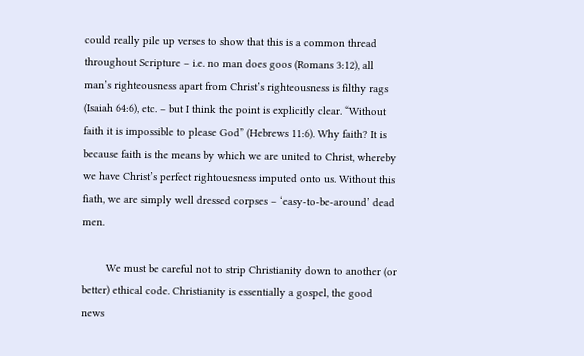could really pile up verses to show that this is a common thread throughout Scripture – i.e. no man does goos (Romans 3:12), all man’s righteousness apart from Christ’s righteousness is filthy rags (Isaiah 64:6), etc. – but I think the point is explicitly clear. “Without faith it is impossible to please God” (Hebrews 11:6). Why faith? It is because faith is the means by which we are united to Christ, whereby we have Christ’s perfect rightouesness imputed onto us. Without this fiath, we are simply well dressed corpses – ‘easy-to-be-around’ dead men.

        We must be careful not to strip Christianity down to another (or better) ethical code. Christianity is essentially a gospel, the good news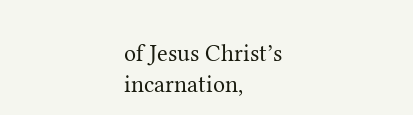of Jesus Christ’s incarnation,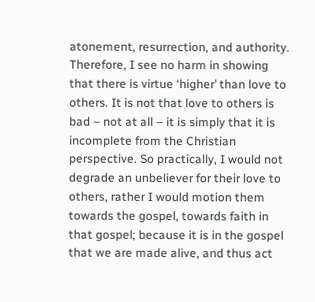atonement, resurrection, and authority. Therefore, I see no harm in showing that there is virtue ‘higher’ than love to others. It is not that love to others is bad – not at all – it is simply that it is incomplete from the Christian perspective. So practically, I would not degrade an unbeliever for their love to others, rather I would motion them towards the gospel, towards faith in that gospel; because it is in the gospel that we are made alive, and thus act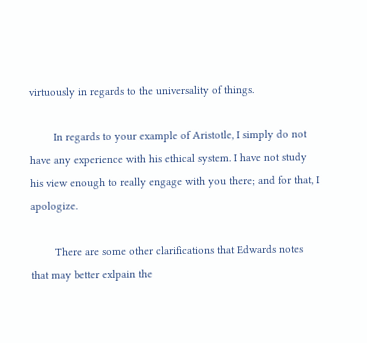virtuously in regards to the universality of things.

        In regards to your example of Aristotle, I simply do not have any experience with his ethical system. I have not study his view enough to really engage with you there; and for that, I apologize.

        There are some other clarifications that Edwards notes that may better exlpain the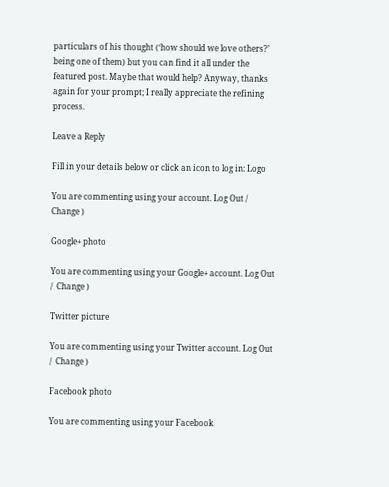particulars of his thought (‘how should we love others?’ being one of them) but you can find it all under the featured post. Maybe that would help? Anyway, thanks again for your prompt; I really appreciate the refining process.

Leave a Reply

Fill in your details below or click an icon to log in: Logo

You are commenting using your account. Log Out /  Change )

Google+ photo

You are commenting using your Google+ account. Log Out /  Change )

Twitter picture

You are commenting using your Twitter account. Log Out /  Change )

Facebook photo

You are commenting using your Facebook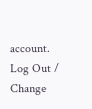account. Log Out /  Change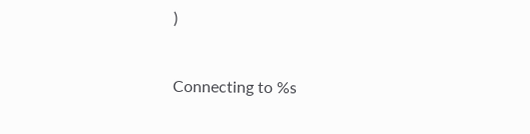)


Connecting to %s